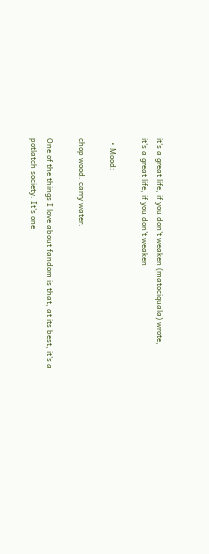it's a great life, if you don't weaken (matociquala) wrote,
it's a great life, if you don't weaken

  • Mood:

chop wood. carry water.

One of the things I love about fandom is that, at its best, it's a potlatch society. It's one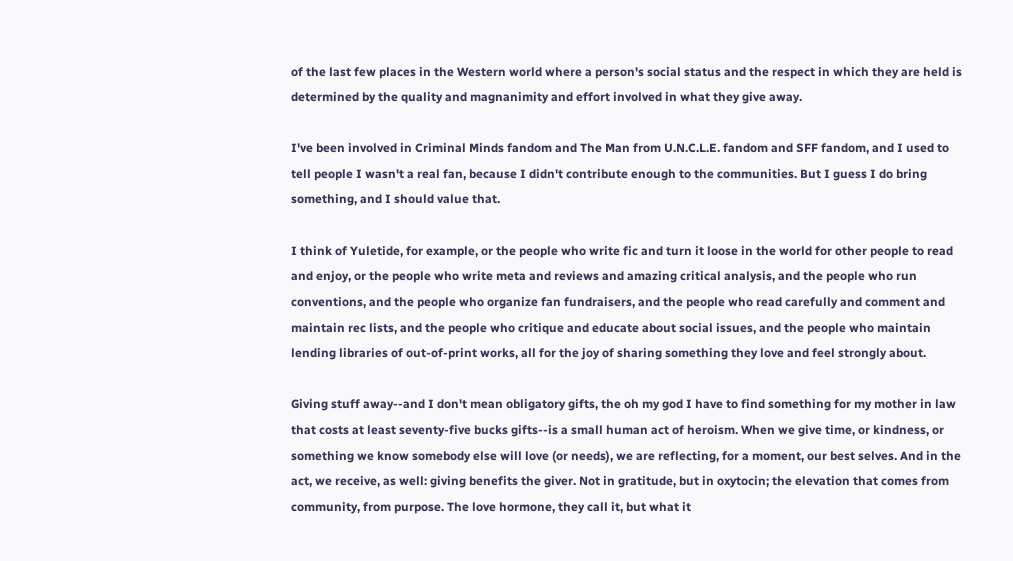of the last few places in the Western world where a person's social status and the respect in which they are held is determined by the quality and magnanimity and effort involved in what they give away.

I've been involved in Criminal Minds fandom and The Man from U.N.C.L.E. fandom and SFF fandom, and I used to tell people I wasn't a real fan, because I didn't contribute enough to the communities. But I guess I do bring something, and I should value that.

I think of Yuletide, for example, or the people who write fic and turn it loose in the world for other people to read and enjoy, or the people who write meta and reviews and amazing critical analysis, and the people who run conventions, and the people who organize fan fundraisers, and the people who read carefully and comment and maintain rec lists, and the people who critique and educate about social issues, and the people who maintain lending libraries of out-of-print works, all for the joy of sharing something they love and feel strongly about.

Giving stuff away--and I don't mean obligatory gifts, the oh my god I have to find something for my mother in law that costs at least seventy-five bucks gifts--is a small human act of heroism. When we give time, or kindness, or something we know somebody else will love (or needs), we are reflecting, for a moment, our best selves. And in the act, we receive, as well: giving benefits the giver. Not in gratitude, but in oxytocin; the elevation that comes from community, from purpose. The love hormone, they call it, but what it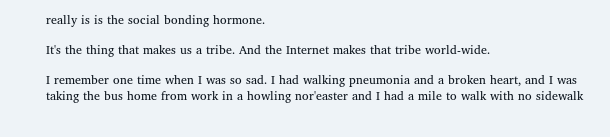really is is the social bonding hormone.

It's the thing that makes us a tribe. And the Internet makes that tribe world-wide.

I remember one time when I was so sad. I had walking pneumonia and a broken heart, and I was taking the bus home from work in a howling nor'easter and I had a mile to walk with no sidewalk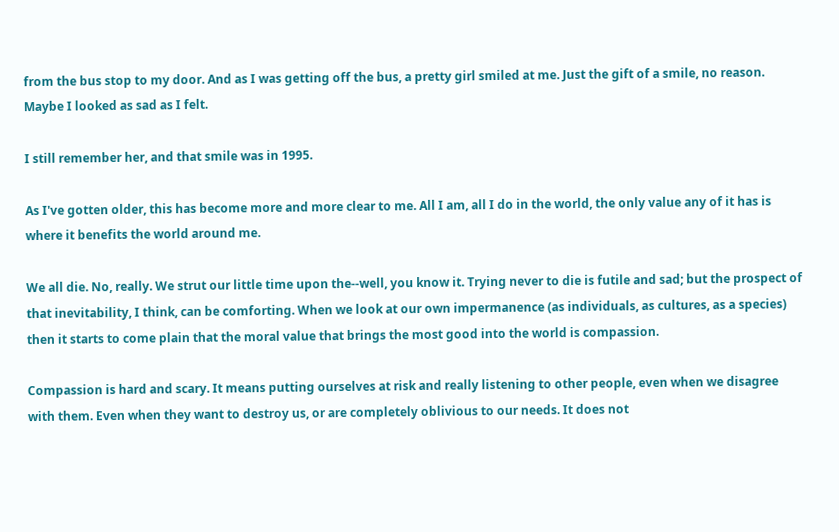from the bus stop to my door. And as I was getting off the bus, a pretty girl smiled at me. Just the gift of a smile, no reason. Maybe I looked as sad as I felt.

I still remember her, and that smile was in 1995.

As I've gotten older, this has become more and more clear to me. All I am, all I do in the world, the only value any of it has is where it benefits the world around me.

We all die. No, really. We strut our little time upon the--well, you know it. Trying never to die is futile and sad; but the prospect of that inevitability, I think, can be comforting. When we look at our own impermanence (as individuals, as cultures, as a species) then it starts to come plain that the moral value that brings the most good into the world is compassion.

Compassion is hard and scary. It means putting ourselves at risk and really listening to other people, even when we disagree with them. Even when they want to destroy us, or are completely oblivious to our needs. It does not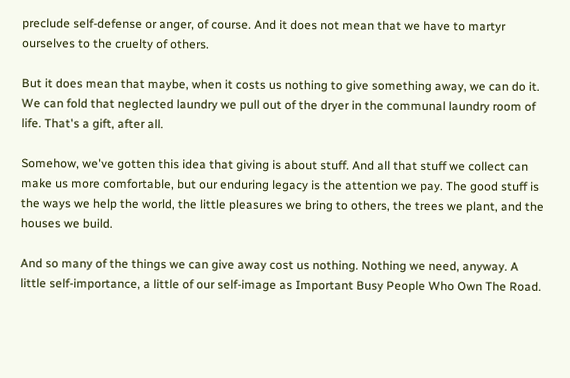preclude self-defense or anger, of course. And it does not mean that we have to martyr ourselves to the cruelty of others.

But it does mean that maybe, when it costs us nothing to give something away, we can do it. We can fold that neglected laundry we pull out of the dryer in the communal laundry room of life. That's a gift, after all.

Somehow, we've gotten this idea that giving is about stuff. And all that stuff we collect can make us more comfortable, but our enduring legacy is the attention we pay. The good stuff is the ways we help the world, the little pleasures we bring to others, the trees we plant, and the houses we build.

And so many of the things we can give away cost us nothing. Nothing we need, anyway. A little self-importance, a little of our self-image as Important Busy People Who Own The Road.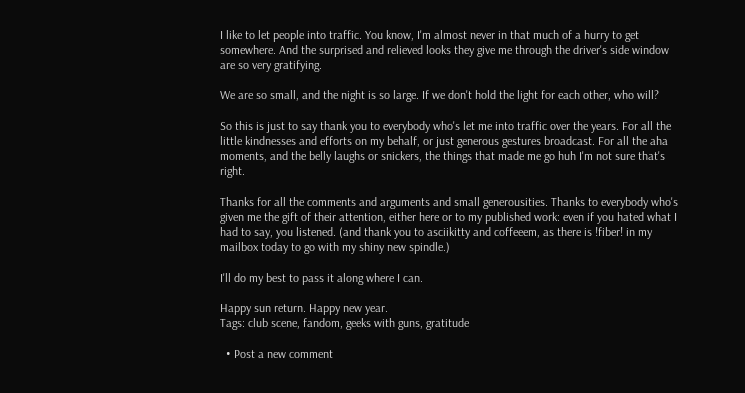I like to let people into traffic. You know, I'm almost never in that much of a hurry to get somewhere. And the surprised and relieved looks they give me through the driver's side window are so very gratifying.

We are so small, and the night is so large. If we don't hold the light for each other, who will?

So this is just to say thank you to everybody who's let me into traffic over the years. For all the little kindnesses and efforts on my behalf, or just generous gestures broadcast. For all the aha moments, and the belly laughs or snickers, the things that made me go huh I'm not sure that's right.

Thanks for all the comments and arguments and small generousities. Thanks to everybody who's given me the gift of their attention, either here or to my published work: even if you hated what I had to say, you listened. (and thank you to asciikitty and coffeeem, as there is !fiber! in my mailbox today to go with my shiny new spindle.)

I'll do my best to pass it along where I can.

Happy sun return. Happy new year.
Tags: club scene, fandom, geeks with guns, gratitude

  • Post a new comment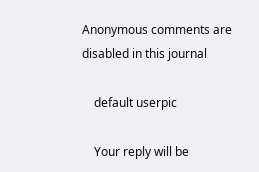Anonymous comments are disabled in this journal

    default userpic

    Your reply will be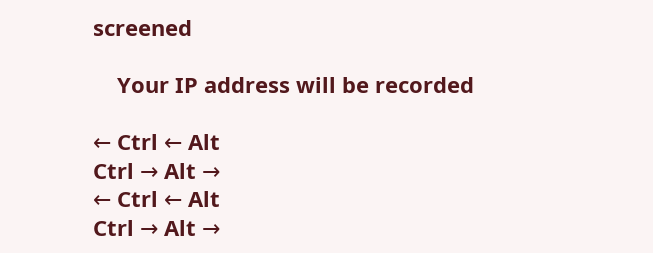screened

    Your IP address will be recorded

← Ctrl ← Alt
Ctrl → Alt →
← Ctrl ← Alt
Ctrl → Alt →